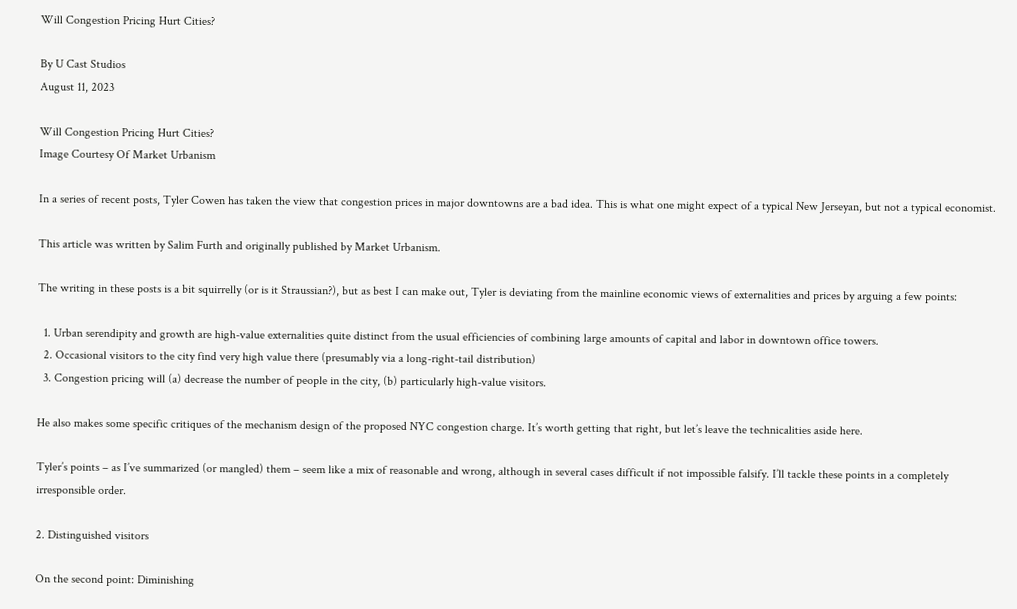Will Congestion Pricing Hurt Cities?

By U Cast Studios
August 11, 2023

Will Congestion Pricing Hurt Cities?
Image Courtesy Of Market Urbanism

In a series of recent posts, Tyler Cowen has taken the view that congestion prices in major downtowns are a bad idea. This is what one might expect of a typical New Jerseyan, but not a typical economist.

This article was written by Salim Furth and originally published by Market Urbanism.

The writing in these posts is a bit squirrelly (or is it Straussian?), but as best I can make out, Tyler is deviating from the mainline economic views of externalities and prices by arguing a few points:

  1. Urban serendipity and growth are high-value externalities quite distinct from the usual efficiencies of combining large amounts of capital and labor in downtown office towers.
  2. Occasional visitors to the city find very high value there (presumably via a long-right-tail distribution)
  3. Congestion pricing will (a) decrease the number of people in the city, (b) particularly high-value visitors.

He also makes some specific critiques of the mechanism design of the proposed NYC congestion charge. It’s worth getting that right, but let’s leave the technicalities aside here.

Tyler’s points – as I’ve summarized (or mangled) them – seem like a mix of reasonable and wrong, although in several cases difficult if not impossible falsify. I’ll tackle these points in a completely irresponsible order.

2. Distinguished visitors

On the second point: Diminishing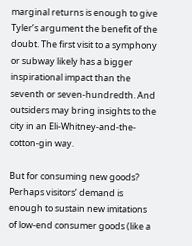marginal returns is enough to give Tyler’s argument the benefit of the doubt. The first visit to a symphony or subway likely has a bigger inspirational impact than the seventh or seven-hundredth. And outsiders may bring insights to the city in an Eli-Whitney-and-the-cotton-gin way.

But for consuming new goods? Perhaps visitors’ demand is enough to sustain new imitations of low-end consumer goods (like a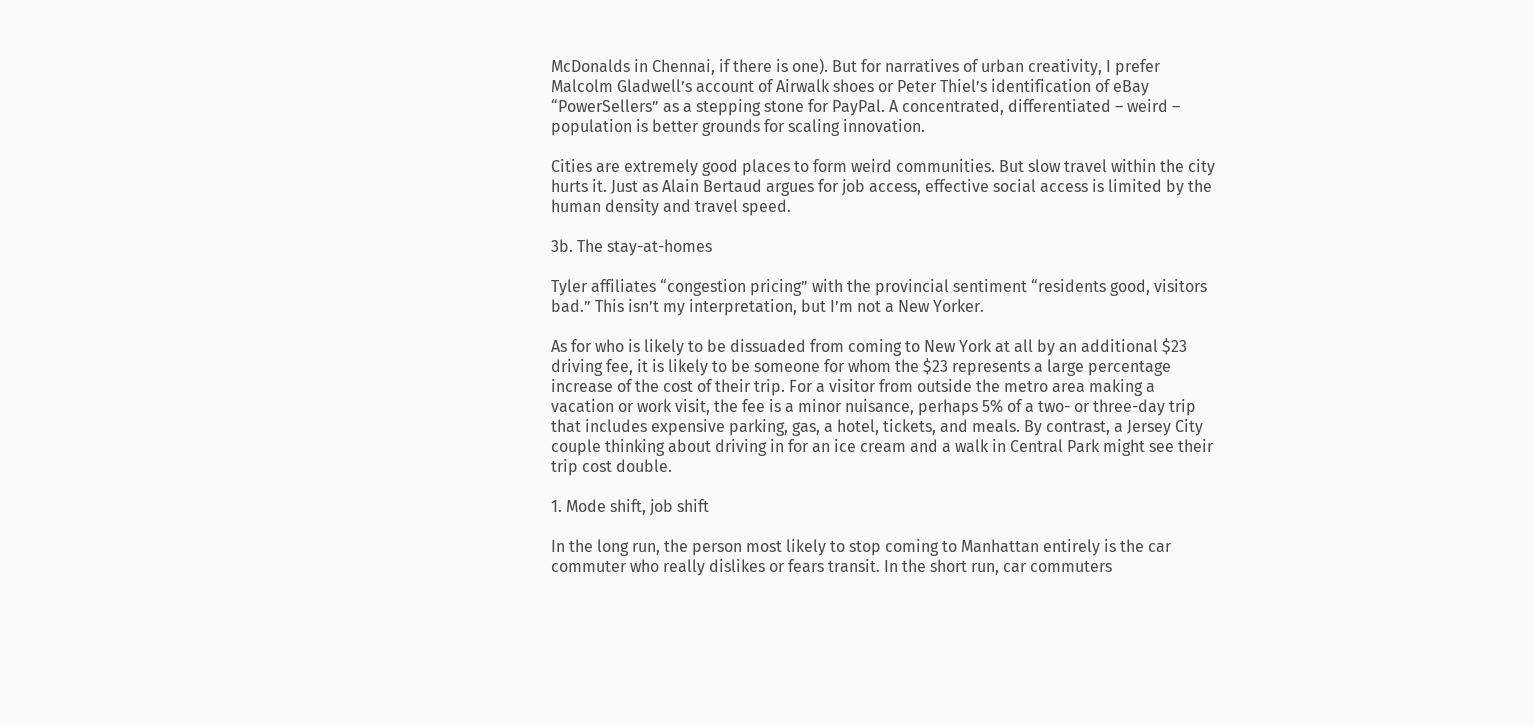McDonalds in Chennai, if there is one). But for narratives of urban creativity, I prefer Malcolm Gladwell’s account of Airwalk shoes or Peter Thiel’s identification of eBay “PowerSellers” as a stepping stone for PayPal. A concentrated, differentiated – weird – population is better grounds for scaling innovation.

Cities are extremely good places to form weird communities. But slow travel within the city hurts it. Just as Alain Bertaud argues for job access, effective social access is limited by the human density and travel speed.

3b. The stay-at-homes

Tyler affiliates “congestion pricing” with the provincial sentiment “residents good, visitors bad.” This isn’t my interpretation, but I’m not a New Yorker.

As for who is likely to be dissuaded from coming to New York at all by an additional $23 driving fee, it is likely to be someone for whom the $23 represents a large percentage increase of the cost of their trip. For a visitor from outside the metro area making a vacation or work visit, the fee is a minor nuisance, perhaps 5% of a two- or three-day trip that includes expensive parking, gas, a hotel, tickets, and meals. By contrast, a Jersey City couple thinking about driving in for an ice cream and a walk in Central Park might see their trip cost double.

1. Mode shift, job shift

In the long run, the person most likely to stop coming to Manhattan entirely is the car commuter who really dislikes or fears transit. In the short run, car commuters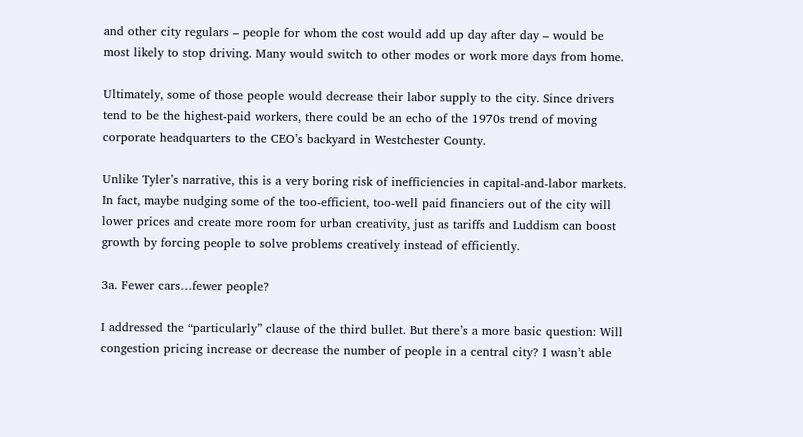and other city regulars – people for whom the cost would add up day after day – would be most likely to stop driving. Many would switch to other modes or work more days from home.

Ultimately, some of those people would decrease their labor supply to the city. Since drivers tend to be the highest-paid workers, there could be an echo of the 1970s trend of moving corporate headquarters to the CEO’s backyard in Westchester County.

Unlike Tyler’s narrative, this is a very boring risk of inefficiencies in capital-and-labor markets. In fact, maybe nudging some of the too-efficient, too-well paid financiers out of the city will lower prices and create more room for urban creativity, just as tariffs and Luddism can boost growth by forcing people to solve problems creatively instead of efficiently.

3a. Fewer cars…fewer people?

I addressed the “particularly” clause of the third bullet. But there’s a more basic question: Will congestion pricing increase or decrease the number of people in a central city? I wasn’t able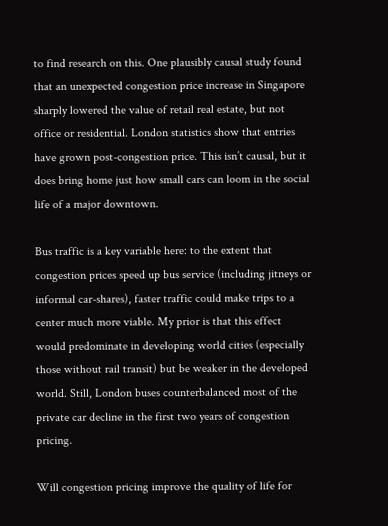to find research on this. One plausibly causal study found that an unexpected congestion price increase in Singapore sharply lowered the value of retail real estate, but not office or residential. London statistics show that entries have grown post-congestion price. This isn’t causal, but it does bring home just how small cars can loom in the social life of a major downtown.

Bus traffic is a key variable here: to the extent that congestion prices speed up bus service (including jitneys or informal car-shares), faster traffic could make trips to a center much more viable. My prior is that this effect would predominate in developing world cities (especially those without rail transit) but be weaker in the developed world. Still, London buses counterbalanced most of the private car decline in the first two years of congestion pricing.

Will congestion pricing improve the quality of life for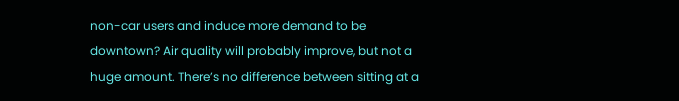non-car users and induce more demand to be downtown? Air quality will probably improve, but not a huge amount. There’s no difference between sitting at a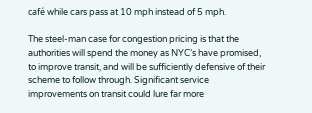café while cars pass at 10 mph instead of 5 mph.

The steel-man case for congestion pricing is that the authorities will spend the money as NYC’s have promised, to improve transit, and will be sufficiently defensive of their scheme to follow through. Significant service improvements on transit could lure far more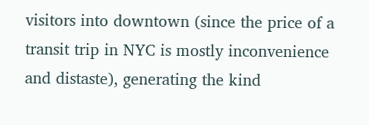visitors into downtown (since the price of a transit trip in NYC is mostly inconvenience and distaste), generating the kind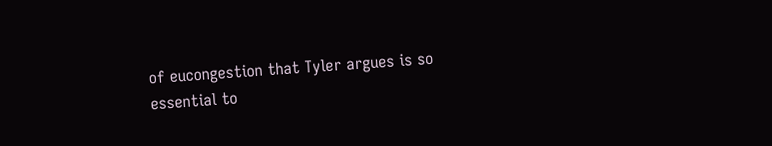of eucongestion that Tyler argues is so essential to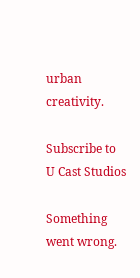urban creativity.

Subscribe to U Cast Studios

Something went wrong.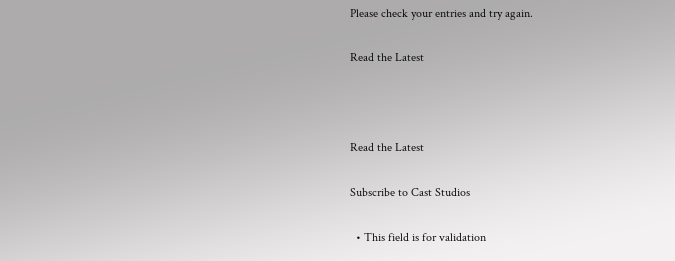Please check your entries and try again.

Read the Latest



Read the Latest

Subscribe to Cast Studios

  • This field is for validation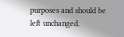purposes and should be left unchanged.